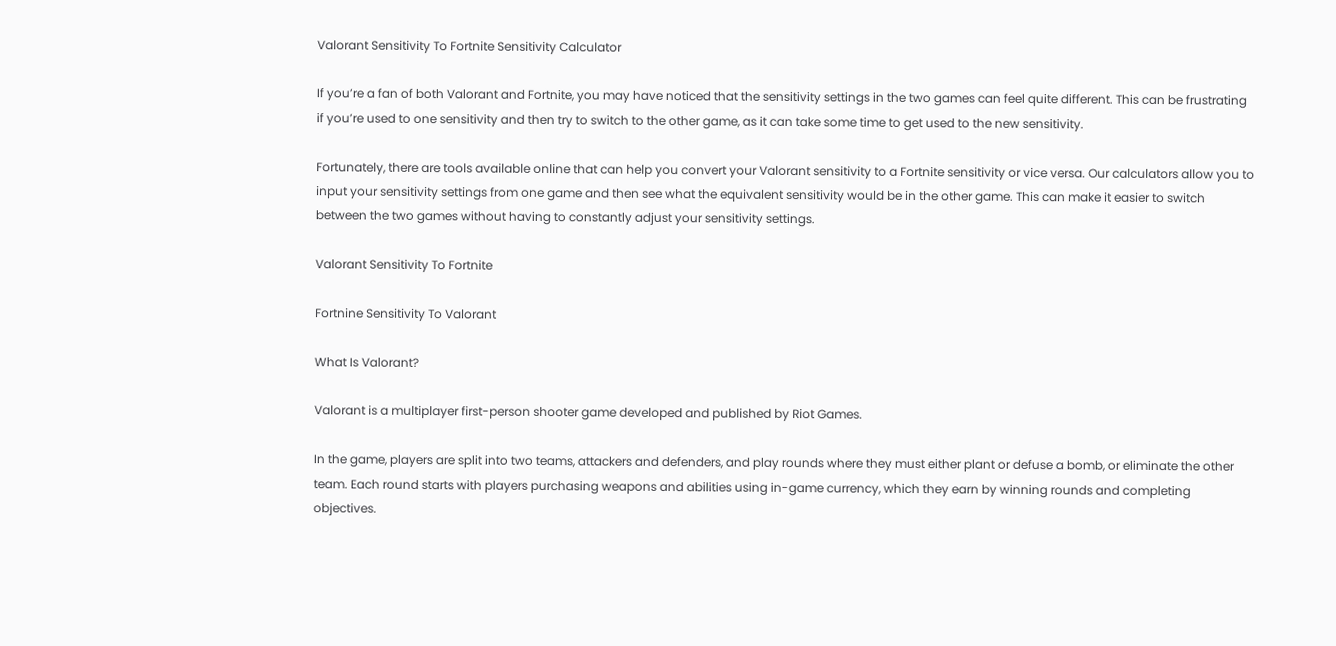Valorant Sensitivity To Fortnite Sensitivity Calculator

If you’re a fan of both Valorant and Fortnite, you may have noticed that the sensitivity settings in the two games can feel quite different. This can be frustrating if you’re used to one sensitivity and then try to switch to the other game, as it can take some time to get used to the new sensitivity.

Fortunately, there are tools available online that can help you convert your Valorant sensitivity to a Fortnite sensitivity or vice versa. Our calculators allow you to input your sensitivity settings from one game and then see what the equivalent sensitivity would be in the other game. This can make it easier to switch between the two games without having to constantly adjust your sensitivity settings.

Valorant Sensitivity To Fortnite

Fortnine Sensitivity To Valorant

What Is Valorant?

Valorant is a multiplayer first-person shooter game developed and published by Riot Games.

In the game, players are split into two teams, attackers and defenders, and play rounds where they must either plant or defuse a bomb, or eliminate the other team. Each round starts with players purchasing weapons and abilities using in-game currency, which they earn by winning rounds and completing objectives.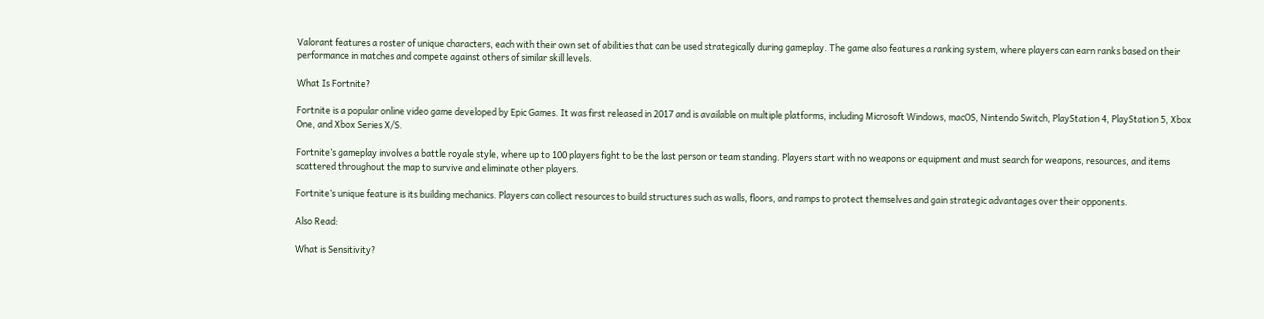Valorant features a roster of unique characters, each with their own set of abilities that can be used strategically during gameplay. The game also features a ranking system, where players can earn ranks based on their performance in matches and compete against others of similar skill levels.

What Is Fortnite?

Fortnite is a popular online video game developed by Epic Games. It was first released in 2017 and is available on multiple platforms, including Microsoft Windows, macOS, Nintendo Switch, PlayStation 4, PlayStation 5, Xbox One, and Xbox Series X/S.

Fortnite’s gameplay involves a battle royale style, where up to 100 players fight to be the last person or team standing. Players start with no weapons or equipment and must search for weapons, resources, and items scattered throughout the map to survive and eliminate other players.

Fortnite’s unique feature is its building mechanics. Players can collect resources to build structures such as walls, floors, and ramps to protect themselves and gain strategic advantages over their opponents.

Also Read:

What is Sensitivity?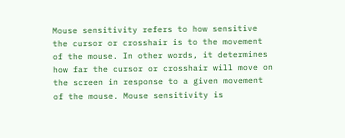Mouse sensitivity refers to how sensitive the cursor or crosshair is to the movement of the mouse. In other words, it determines how far the cursor or crosshair will move on the screen in response to a given movement of the mouse. Mouse sensitivity is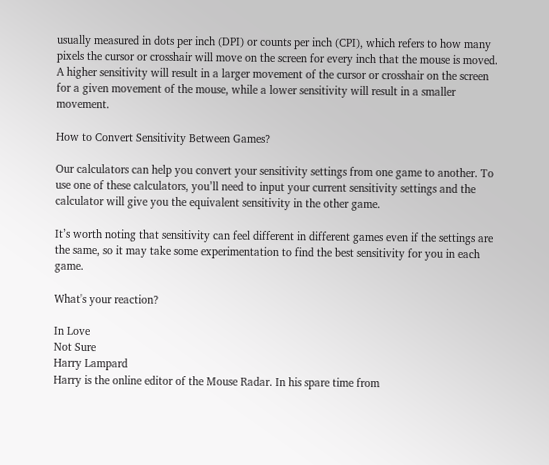usually measured in dots per inch (DPI) or counts per inch (CPI), which refers to how many pixels the cursor or crosshair will move on the screen for every inch that the mouse is moved. A higher sensitivity will result in a larger movement of the cursor or crosshair on the screen for a given movement of the mouse, while a lower sensitivity will result in a smaller movement.

How to Convert Sensitivity Between Games?

Our calculators can help you convert your sensitivity settings from one game to another. To use one of these calculators, you’ll need to input your current sensitivity settings and the calculator will give you the equivalent sensitivity in the other game.

It’s worth noting that sensitivity can feel different in different games even if the settings are the same, so it may take some experimentation to find the best sensitivity for you in each game.

What's your reaction?

In Love
Not Sure
Harry Lampard
Harry is the online editor of the Mouse Radar. In his spare time from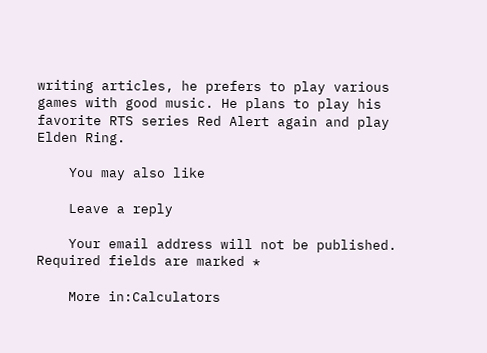writing articles, he prefers to play various games with good music. He plans to play his favorite RTS series Red Alert again and play Elden Ring.

    You may also like

    Leave a reply

    Your email address will not be published. Required fields are marked *

    More in:Calculators